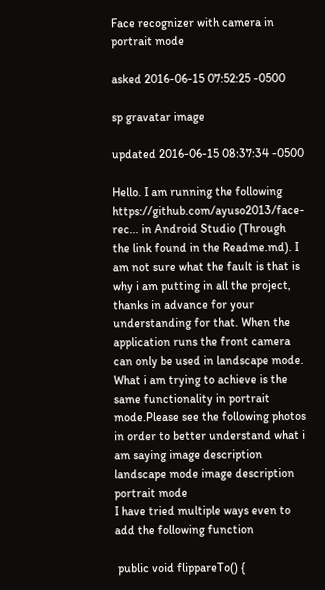Face recognizer with camera in portrait mode

asked 2016-06-15 07:52:25 -0500

sp gravatar image

updated 2016-06-15 08:37:34 -0500

Hello. I am running the following https://github.com/ayuso2013/face-rec... in Android Studio (Through the link found in the Readme.md). I am not sure what the fault is that is why i am putting in all the project, thanks in advance for your understanding for that. When the application runs the front camera can only be used in landscape mode. What i am trying to achieve is the same functionality in portrait mode.Please see the following photos in order to better understand what i am saying image description landscape mode image description portrait mode
I have tried multiple ways even to add the following function

 public void flippareTo() {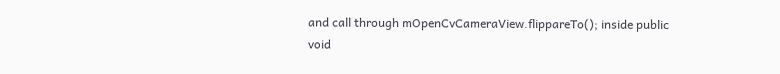and call through mOpenCvCameraView.flippareTo(); inside public void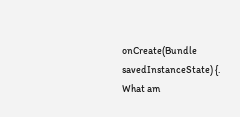onCreate(Bundle savedInstanceState) {. What am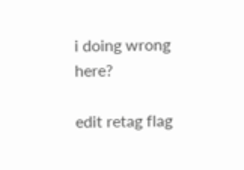i doing wrong here?

edit retag flag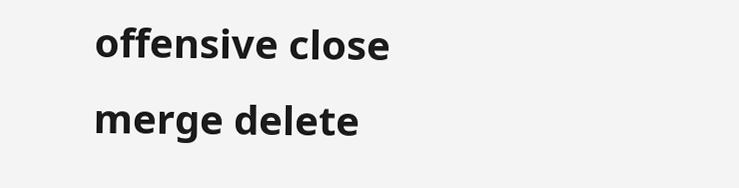offensive close merge delete